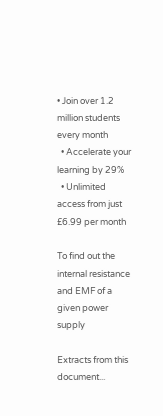• Join over 1.2 million students every month
  • Accelerate your learning by 29%
  • Unlimited access from just £6.99 per month

To find out the internal resistance and EMF of a given power supply

Extracts from this document...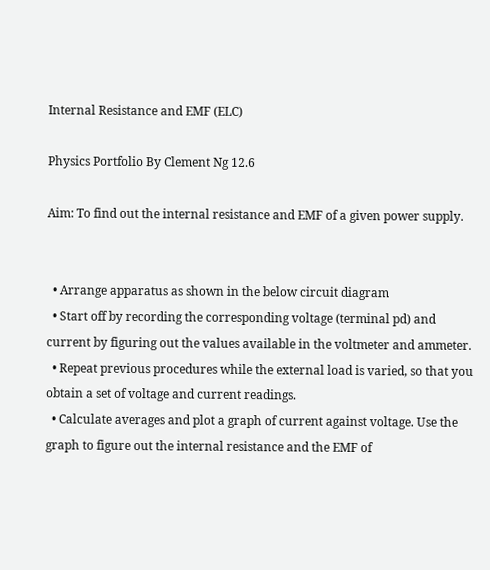Internal Resistance and EMF (ELC)

Physics Portfolio By Clement Ng 12.6

Aim: To find out the internal resistance and EMF of a given power supply.


  • Arrange apparatus as shown in the below circuit diagram
  • Start off by recording the corresponding voltage (terminal pd) and current by figuring out the values available in the voltmeter and ammeter.
  • Repeat previous procedures while the external load is varied, so that you obtain a set of voltage and current readings.
  • Calculate averages and plot a graph of current against voltage. Use the graph to figure out the internal resistance and the EMF of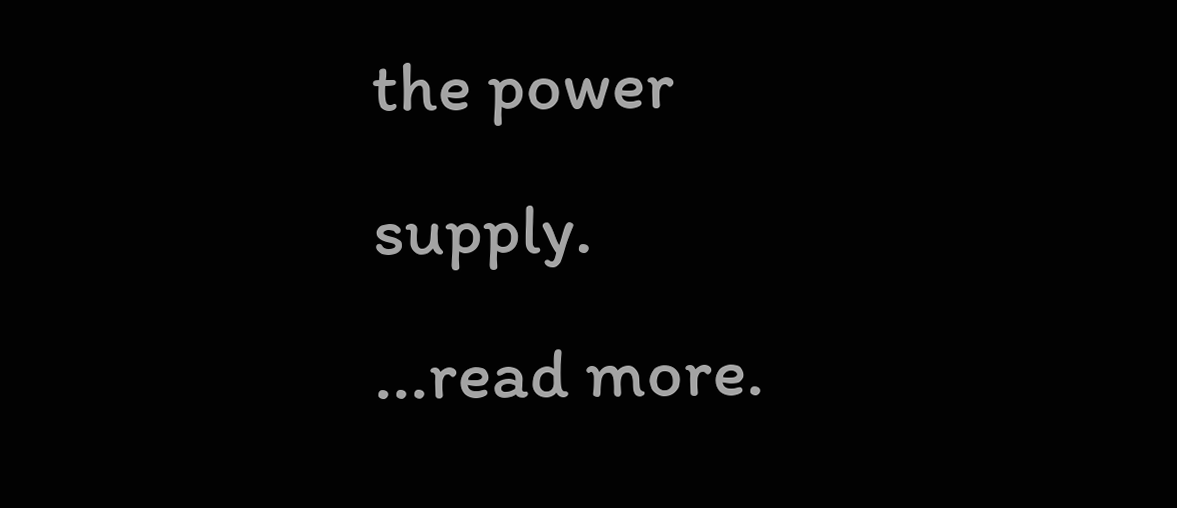the power supply.
...read more.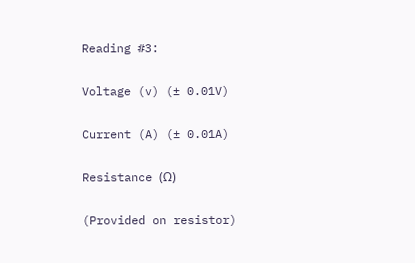Reading #3:

Voltage (v) (± 0.01V)

Current (A) (± 0.01A)

Resistance (Ω)

(Provided on resistor)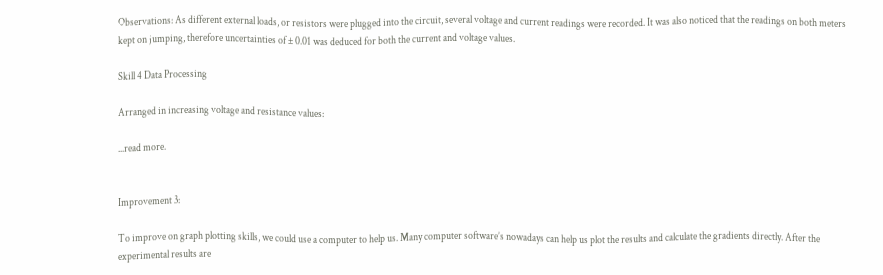Observations: As different external loads, or resistors were plugged into the circuit, several voltage and current readings were recorded. It was also noticed that the readings on both meters kept on jumping, therefore uncertainties of ± 0.01 was deduced for both the current and voltage values.

Skill 4 Data Processing

Arranged in increasing voltage and resistance values:

...read more.


Improvement 3:

To improve on graph plotting skills, we could use a computer to help us. Many computer software’s nowadays can help us plot the results and calculate the gradients directly. After the experimental results are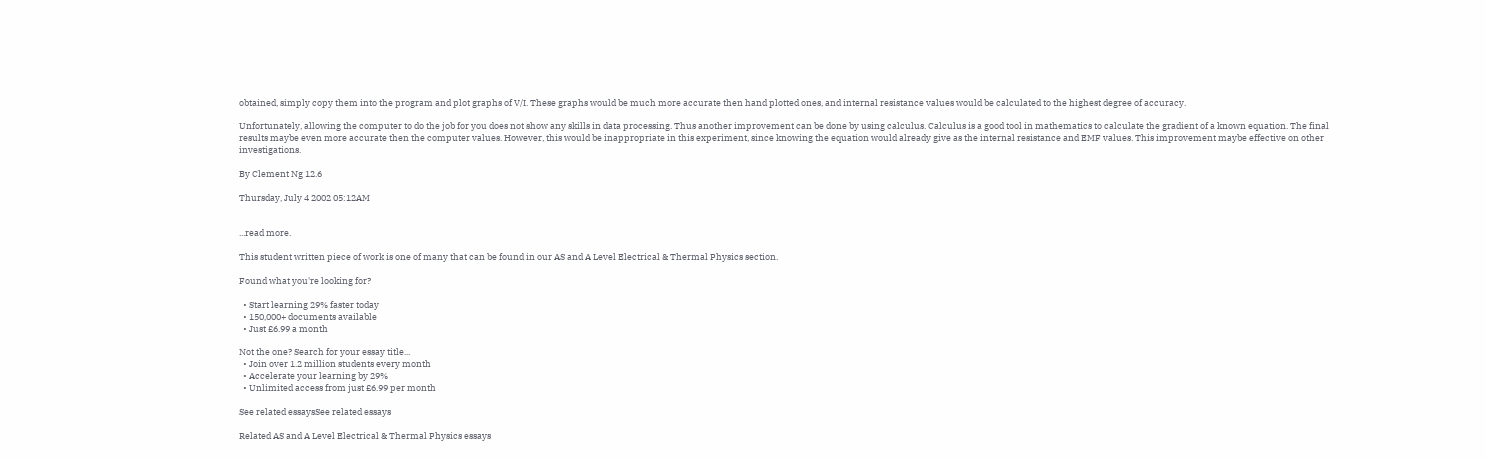obtained, simply copy them into the program and plot graphs of V/I. These graphs would be much more accurate then hand plotted ones, and internal resistance values would be calculated to the highest degree of accuracy.

Unfortunately, allowing the computer to do the job for you does not show any skills in data processing. Thus another improvement can be done by using calculus. Calculus is a good tool in mathematics to calculate the gradient of a known equation. The final results maybe even more accurate then the computer values. However, this would be inappropriate in this experiment, since knowing the equation would already give as the internal resistance and EMF values. This improvement maybe effective on other investigations.

By Clement Ng 12.6

Thursday, July 4 2002 05:12AM


...read more.

This student written piece of work is one of many that can be found in our AS and A Level Electrical & Thermal Physics section.

Found what you're looking for?

  • Start learning 29% faster today
  • 150,000+ documents available
  • Just £6.99 a month

Not the one? Search for your essay title...
  • Join over 1.2 million students every month
  • Accelerate your learning by 29%
  • Unlimited access from just £6.99 per month

See related essaysSee related essays

Related AS and A Level Electrical & Thermal Physics essays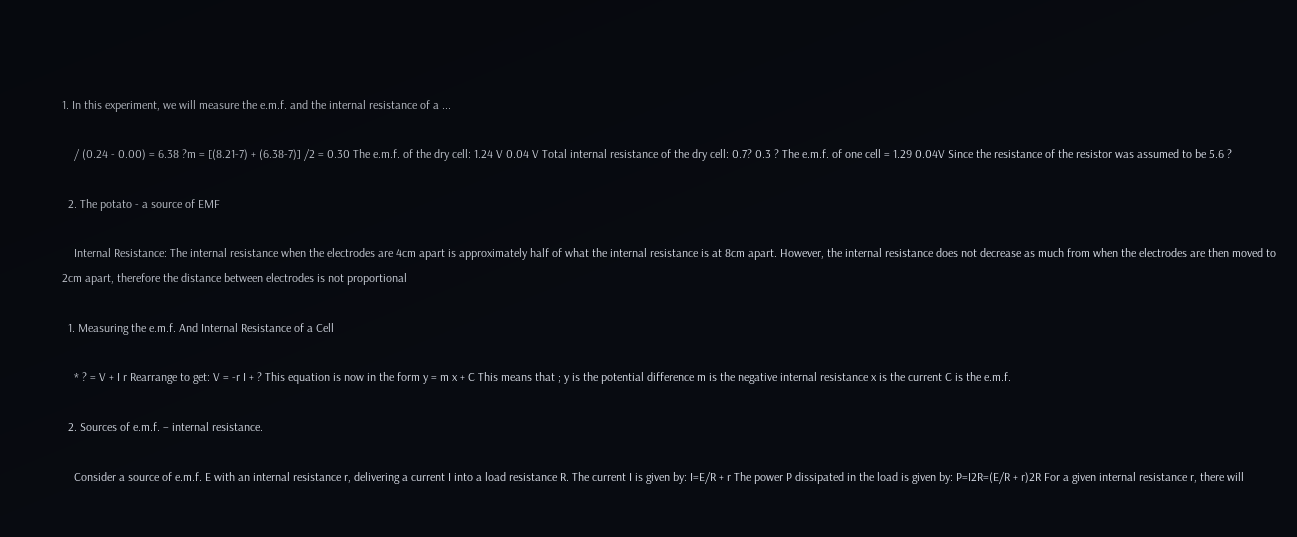1. In this experiment, we will measure the e.m.f. and the internal resistance of a ...

    / (0.24 - 0.00) = 6.38 ?m = [(8.21-7) + (6.38-7)] /2 = 0.30 The e.m.f. of the dry cell: 1.24 V 0.04 V Total internal resistance of the dry cell: 0.7? 0.3 ? The e.m.f. of one cell = 1.29 0.04V Since the resistance of the resistor was assumed to be 5.6 ?

  2. The potato - a source of EMF

    Internal Resistance: The internal resistance when the electrodes are 4cm apart is approximately half of what the internal resistance is at 8cm apart. However, the internal resistance does not decrease as much from when the electrodes are then moved to 2cm apart, therefore the distance between electrodes is not proportional

  1. Measuring the e.m.f. And Internal Resistance of a Cell

    * ? = V + I r Rearrange to get: V = -r I + ? This equation is now in the form y = m x + C This means that ; y is the potential difference m is the negative internal resistance x is the current C is the e.m.f.

  2. Sources of e.m.f. – internal resistance.

    Consider a source of e.m.f. E with an internal resistance r, delivering a current I into a load resistance R. The current I is given by: I=E/R + r The power P dissipated in the load is given by: P=I2R=(E/R + r)2R For a given internal resistance r, there will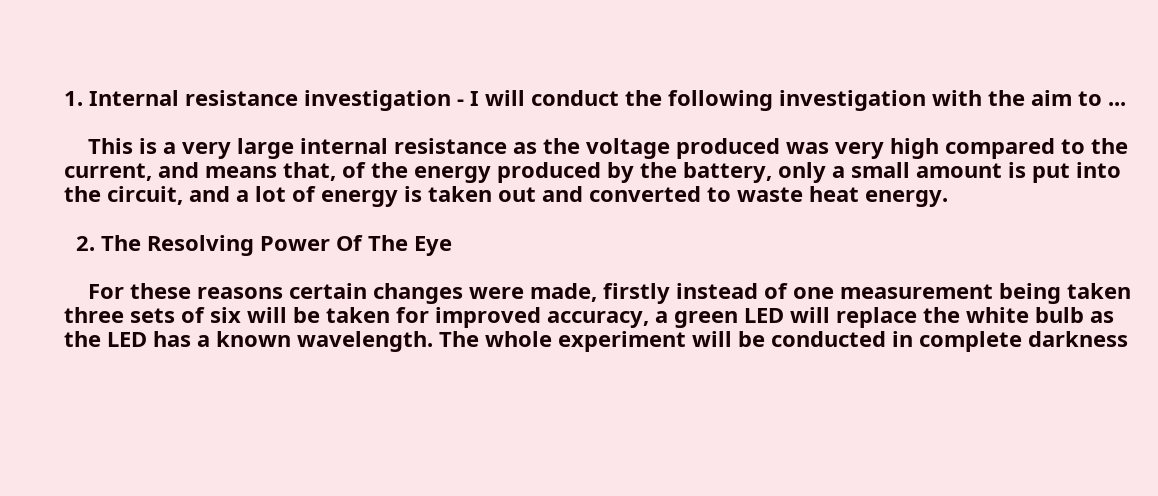1. Internal resistance investigation - I will conduct the following investigation with the aim to ...

    This is a very large internal resistance as the voltage produced was very high compared to the current, and means that, of the energy produced by the battery, only a small amount is put into the circuit, and a lot of energy is taken out and converted to waste heat energy.

  2. The Resolving Power Of The Eye

    For these reasons certain changes were made, firstly instead of one measurement being taken three sets of six will be taken for improved accuracy, a green LED will replace the white bulb as the LED has a known wavelength. The whole experiment will be conducted in complete darkness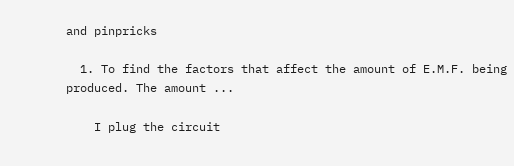and pinpricks

  1. To find the factors that affect the amount of E.M.F. being produced. The amount ...

    I plug the circuit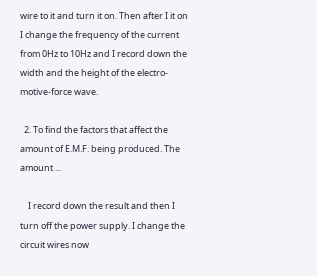wire to it and turn it on. Then after I it on I change the frequency of the current from 0Hz to 10Hz and I record down the width and the height of the electro-motive-force wave.

  2. To find the factors that affect the amount of E.M.F. being produced. The amount ...

    I record down the result and then I turn off the power supply. I change the circuit wires now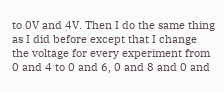to 0V and 4V. Then I do the same thing as I did before except that I change the voltage for every experiment from 0 and 4 to 0 and 6, 0 and 8 and 0 and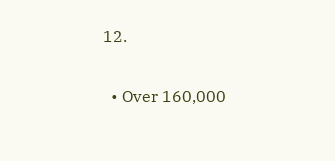12.

  • Over 160,000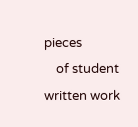pieces
    of student written work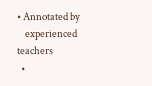• Annotated by
    experienced teachers
  •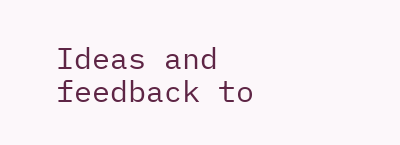Ideas and feedback to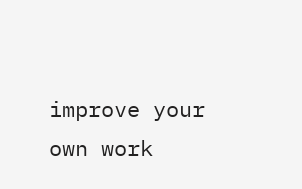improve your own work